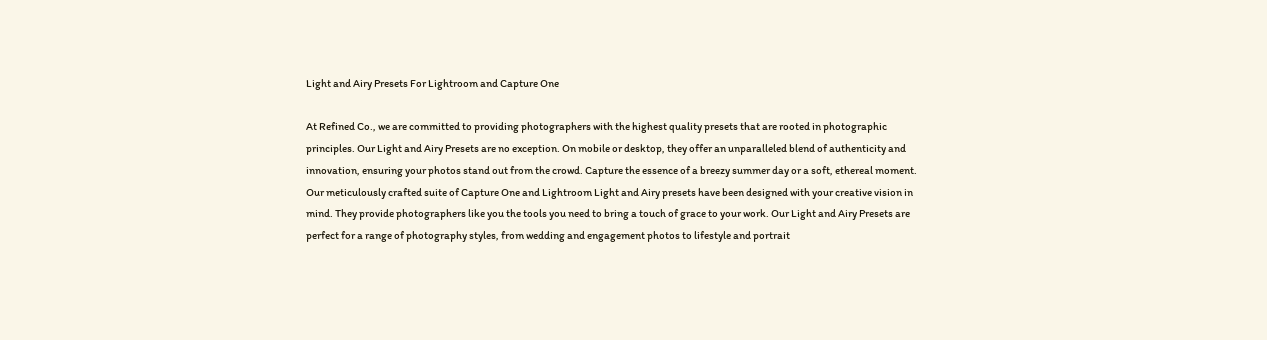Light and Airy Presets For Lightroom and Capture One

At Refined Co., we are committed to providing photographers with the highest quality presets that are rooted in photographic principles. Our Light and Airy Presets are no exception. On mobile or desktop, they offer an unparalleled blend of authenticity and innovation, ensuring your photos stand out from the crowd. Capture the essence of a breezy summer day or a soft, ethereal moment. Our meticulously crafted suite of Capture One and Lightroom Light and Airy presets have been designed with your creative vision in mind. They provide photographers like you the tools you need to bring a touch of grace to your work. Our Light and Airy Presets are perfect for a range of photography styles, from wedding and engagement photos to lifestyle and portrait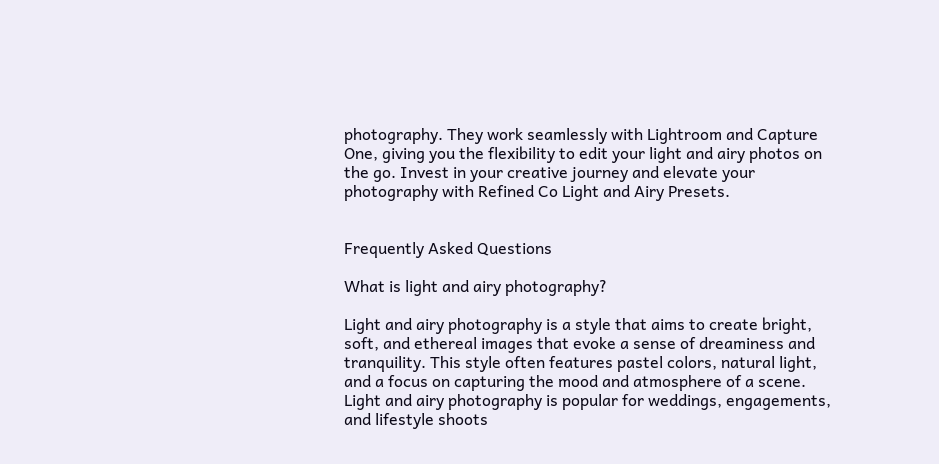photography. They work seamlessly with Lightroom and Capture One, giving you the flexibility to edit your light and airy photos on the go. Invest in your creative journey and elevate your photography with Refined Co Light and Airy Presets.


Frequently Asked Questions

What is light and airy photography?

Light and airy photography is a style that aims to create bright, soft, and ethereal images that evoke a sense of dreaminess and tranquility. This style often features pastel colors, natural light, and a focus on capturing the mood and atmosphere of a scene. Light and airy photography is popular for weddings, engagements, and lifestyle shoots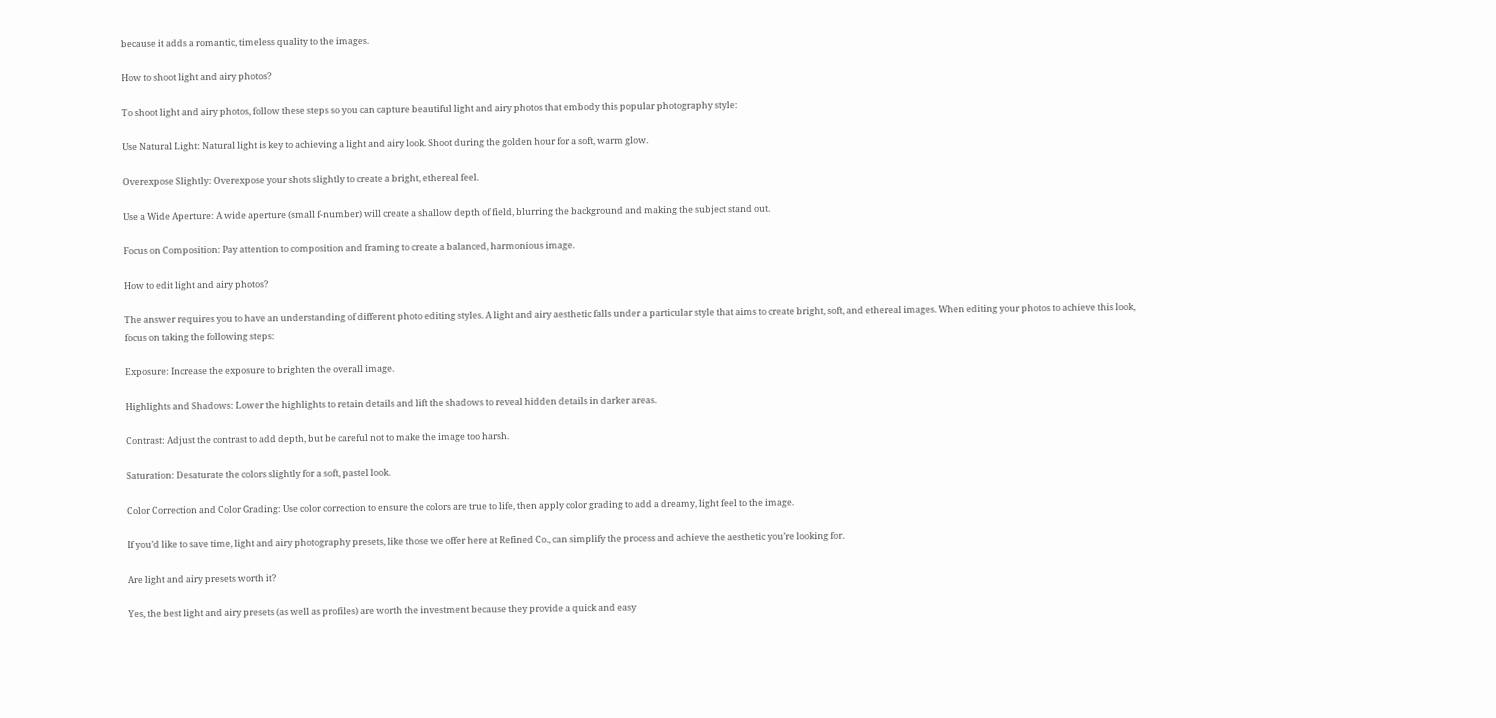because it adds a romantic, timeless quality to the images.

How to shoot light and airy photos?

To shoot light and airy photos, follow these steps so you can capture beautiful light and airy photos that embody this popular photography style:

Use Natural Light: Natural light is key to achieving a light and airy look. Shoot during the golden hour for a soft, warm glow.

Overexpose Slightly: Overexpose your shots slightly to create a bright, ethereal feel.

Use a Wide Aperture: A wide aperture (small f-number) will create a shallow depth of field, blurring the background and making the subject stand out.

Focus on Composition: Pay attention to composition and framing to create a balanced, harmonious image.

How to edit light and airy photos?

The answer requires you to have an understanding of different photo editing styles. A light and airy aesthetic falls under a particular style that aims to create bright, soft, and ethereal images. When editing your photos to achieve this look, focus on taking the following steps:

Exposure: Increase the exposure to brighten the overall image.

Highlights and Shadows: Lower the highlights to retain details and lift the shadows to reveal hidden details in darker areas.

Contrast: Adjust the contrast to add depth, but be careful not to make the image too harsh.

Saturation: Desaturate the colors slightly for a soft, pastel look.

Color Correction and Color Grading: Use color correction to ensure the colors are true to life, then apply color grading to add a dreamy, light feel to the image.

If you’d like to save time, light and airy photography presets, like those we offer here at Refined Co., can simplify the process and achieve the aesthetic you’re looking for.

Are light and airy presets worth it?

Yes, the best light and airy presets (as well as profiles) are worth the investment because they provide a quick and easy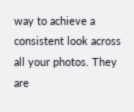way to achieve a consistent look across all your photos. They are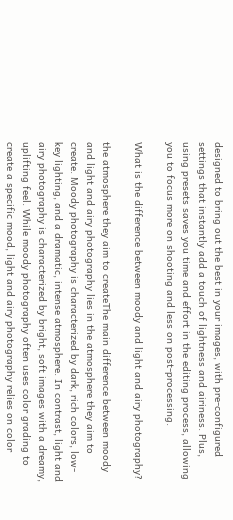designed to bring out the best in your images, with pre-configured settings that instantly add a touch of lightness and airiness. Plus, using presets saves you time and effort in the editing process, allowing you to focus more on shooting and less on post-processing.

What is the difference between moody and light and airy photography?

the atmosphere they aim to createThe main difference between moody and light and airy photography lies in the atmosphere they aim to create. Moody photography is characterized by dark, rich colors, low-key lighting, and a dramatic, intense atmosphere. In contrast, light and airy photography is characterized by bright, soft images with a dreamy, uplifting feel. While moody photography often uses color grading to create a specific mood, light and airy photography relies on color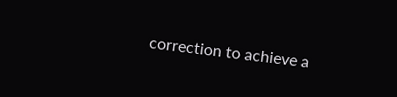correction to achieve a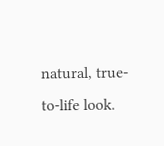natural, true-to-life look.